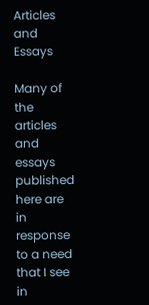Articles and Essays

Many of the articles and essays published here are in response to a need that I see in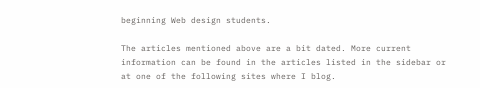beginning Web design students.

The articles mentioned above are a bit dated. More current information can be found in the articles listed in the sidebar or at one of the following sites where I blog.